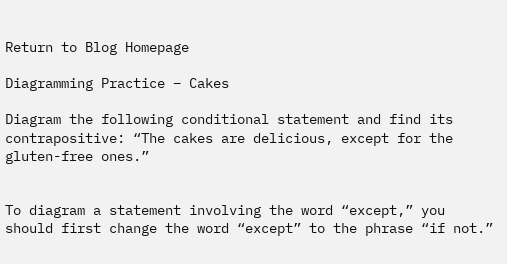Return to Blog Homepage

Diagramming Practice – Cakes

Diagram the following conditional statement and find its contrapositive: “The cakes are delicious, except for the gluten-free ones.”


To diagram a statement involving the word “except,” you should first change the word “except” to the phrase “if not.”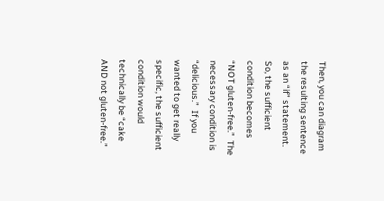Then, you can diagram the resulting sentence as an “if” statement.  So, the sufficient condition becomes “NOT gluten-free.”  The necessary condition is “delicious.”  If you wanted to get really specific, the sufficient condition would technically be “cake AND not gluten-free.”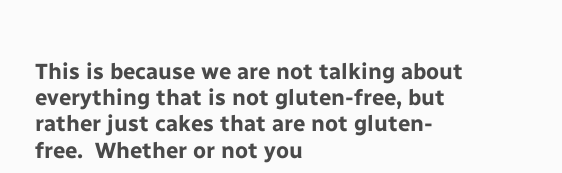This is because we are not talking about everything that is not gluten-free, but rather just cakes that are not gluten-free.  Whether or not you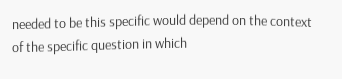needed to be this specific would depend on the context of the specific question in which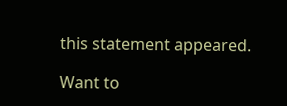this statement appeared.

Want to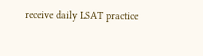receive daily LSAT practice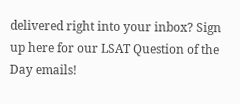delivered right into your inbox? Sign up here for our LSAT Question of the Day emails!